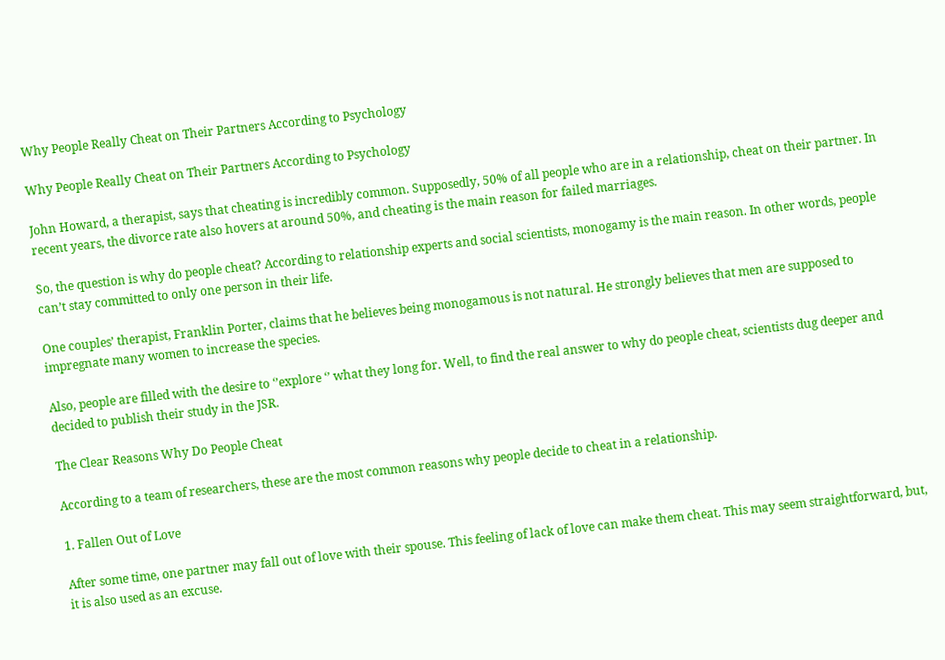Why People Really Cheat on Their Partners According to Psychology

Why People Really Cheat on Their Partners According to Psychology

John Howard, a therapist, says that cheating is incredibly common. Supposedly, 50% of all people who are in a relationship, cheat on their partner. In recent years, the divorce rate also hovers at around 50%, and cheating is the main reason for failed marriages.

So, the question is why do people cheat? According to relationship experts and social scientists, monogamy is the main reason. In other words, people can’t stay committed to only one person in their life.

One couples’ therapist, Franklin Porter, claims that he believes being monogamous is not natural. He strongly believes that men are supposed to impregnate many women to increase the species.

Also, people are filled with the desire to ‘’explore ‘’ what they long for. Well, to find the real answer to why do people cheat, scientists dug deeper and decided to publish their study in the JSR.

The Clear Reasons Why Do People Cheat

According to a team of researchers, these are the most common reasons why people decide to cheat in a relationship.

1. Fallen Out of Love

After some time, one partner may fall out of love with their spouse. This feeling of lack of love can make them cheat. This may seem straightforward, but, it is also used as an excuse.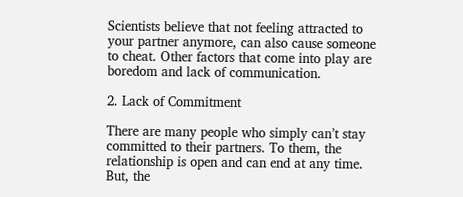Scientists believe that not feeling attracted to your partner anymore, can also cause someone to cheat. Other factors that come into play are boredom and lack of communication.

2. Lack of Commitment

There are many people who simply can’t stay committed to their partners. To them, the relationship is open and can end at any time. But, the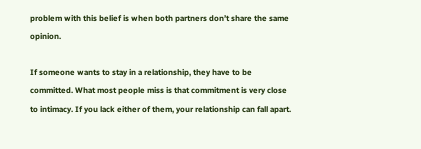problem with this belief is when both partners don’t share the same opinion.

If someone wants to stay in a relationship, they have to be committed. What most people miss is that commitment is very close to intimacy. If you lack either of them, your relationship can fall apart.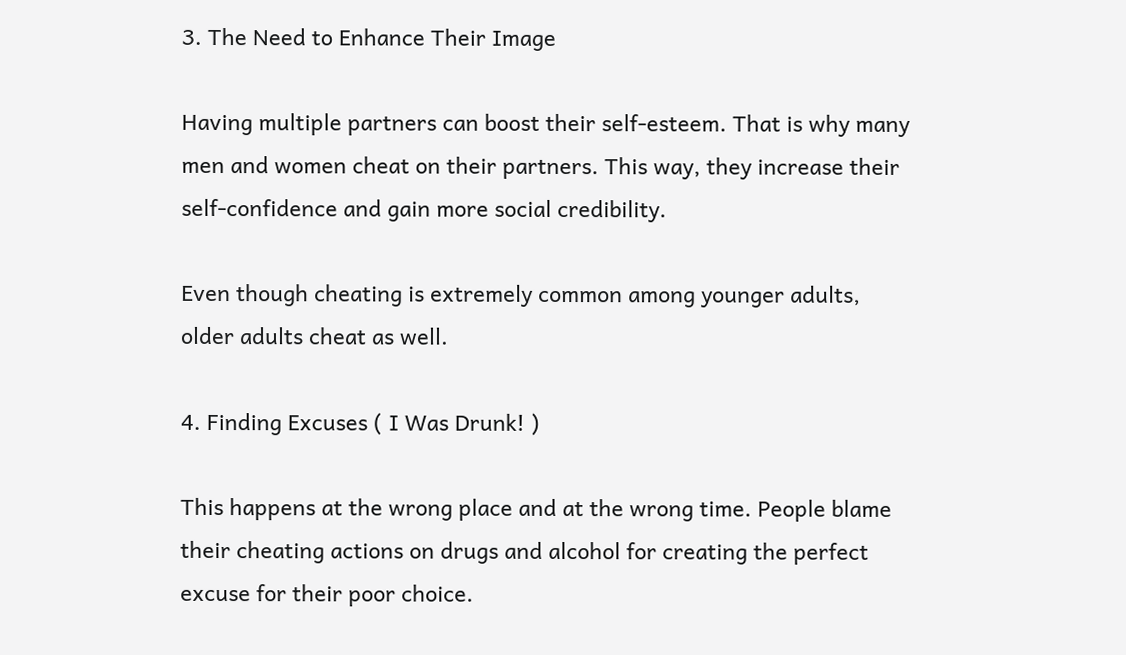3. The Need to Enhance Their Image

Having multiple partners can boost their self-esteem. That is why many men and women cheat on their partners. This way, they increase their self-confidence and gain more social credibility.

Even though cheating is extremely common among younger adults, older adults cheat as well.

4. Finding Excuses ( I Was Drunk! )

This happens at the wrong place and at the wrong time. People blame their cheating actions on drugs and alcohol for creating the perfect excuse for their poor choice.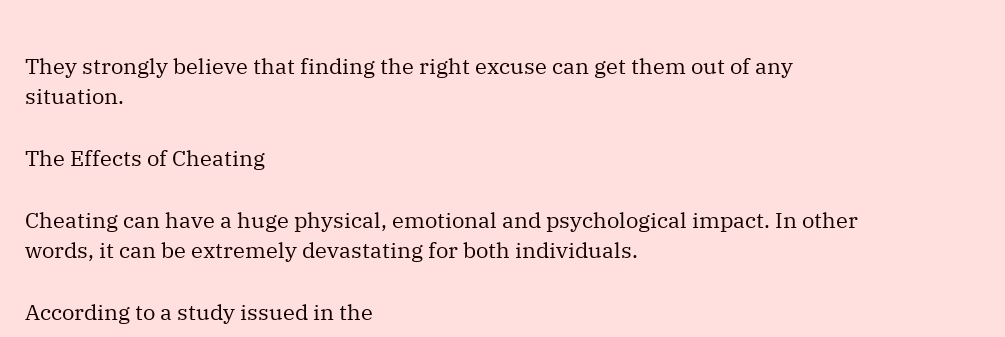They strongly believe that finding the right excuse can get them out of any situation.

The Effects of Cheating

Cheating can have a huge physical, emotional and psychological impact. In other words, it can be extremely devastating for both individuals.

According to a study issued in the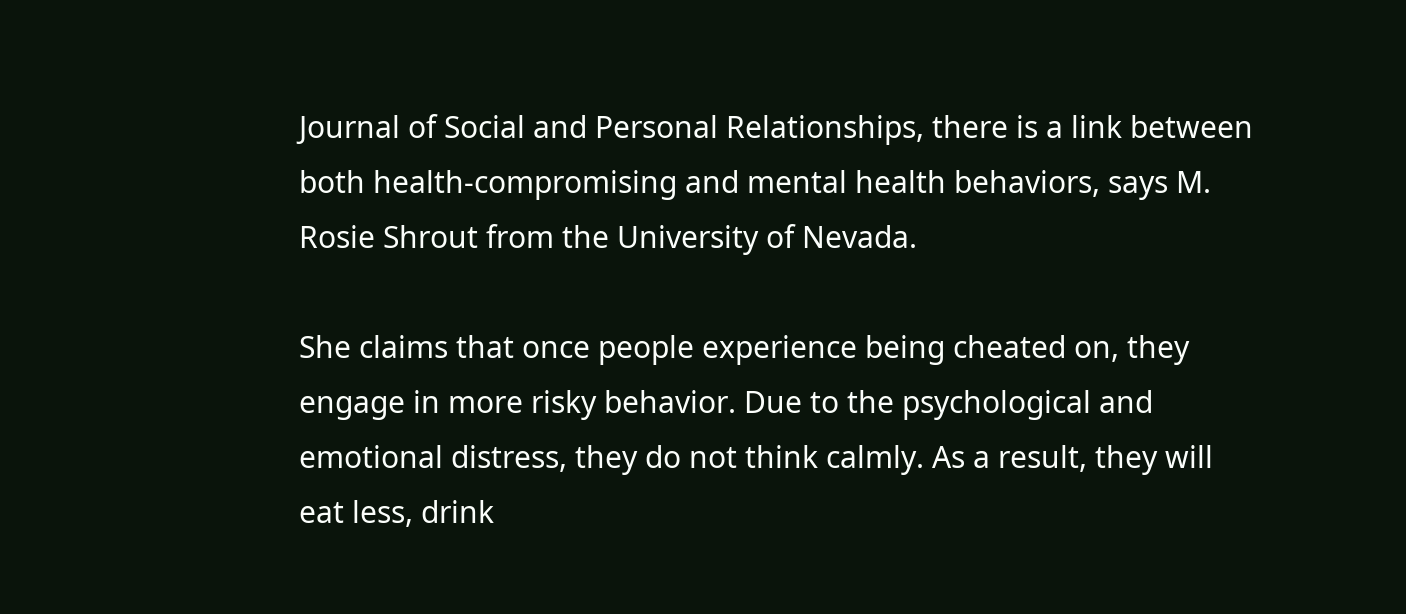Journal of Social and Personal Relationships, there is a link between both health-compromising and mental health behaviors, says M. Rosie Shrout from the University of Nevada.

She claims that once people experience being cheated on, they engage in more risky behavior. Due to the psychological and emotional distress, they do not think calmly. As a result, they will eat less, drink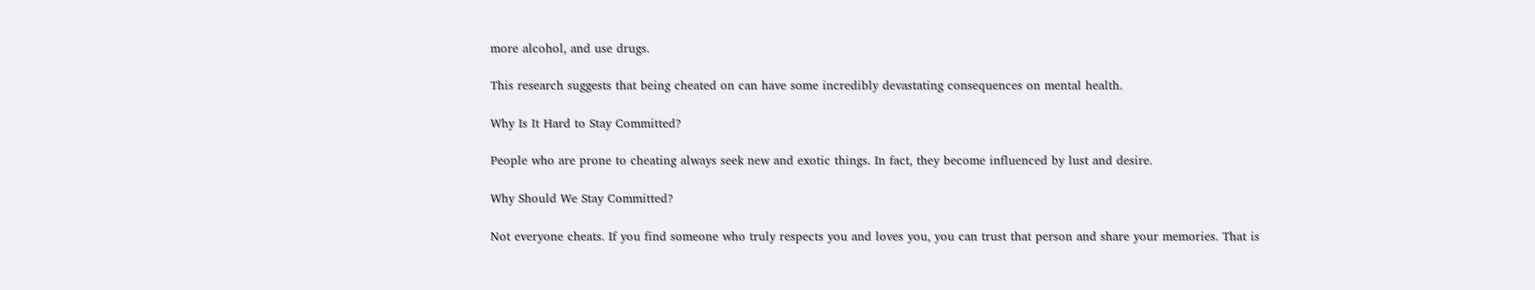more alcohol, and use drugs.

This research suggests that being cheated on can have some incredibly devastating consequences on mental health.

Why Is It Hard to Stay Committed?

People who are prone to cheating always seek new and exotic things. In fact, they become influenced by lust and desire.

Why Should We Stay Committed?

Not everyone cheats. If you find someone who truly respects you and loves you, you can trust that person and share your memories. That is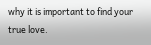why it is important to find your true love.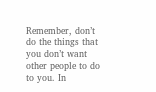Remember, don’t do the things that you don’t want other people to do to you. In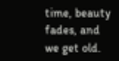time, beauty fades, and we get old.